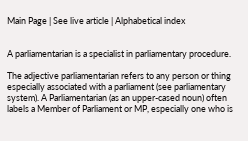Main Page | See live article | Alphabetical index


A parliamentarian is a specialist in parliamentary procedure.

The adjective parliamentarian refers to any person or thing especially associated with a parliament (see parliamentary system). A Parliamentarian (as an upper-cased noun) often labels a Member of Parliament or MP, especially one who is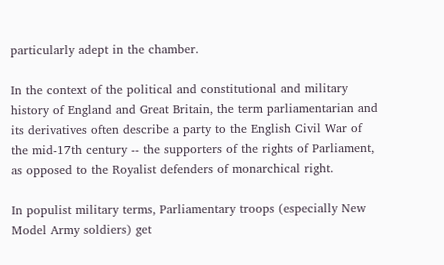particularly adept in the chamber.

In the context of the political and constitutional and military history of England and Great Britain, the term parliamentarian and its derivatives often describe a party to the English Civil War of the mid-17th century -- the supporters of the rights of Parliament, as opposed to the Royalist defenders of monarchical right.

In populist military terms, Parliamentary troops (especially New Model Army soldiers) get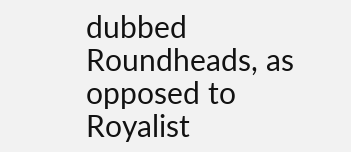dubbed Roundheads, as opposed to Royalist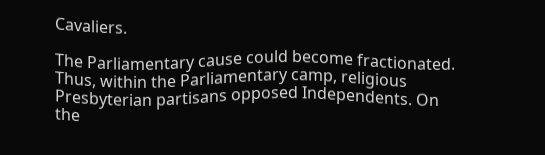Cavaliers.

The Parliamentary cause could become fractionated. Thus, within the Parliamentary camp, religious Presbyterian partisans opposed Independents. On the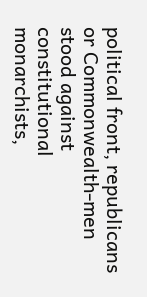political front, republicans or Commonwealth-men stood against constitutional monarchists,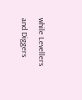while Levellers and Diggers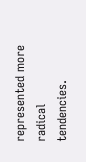represented more radical tendencies.